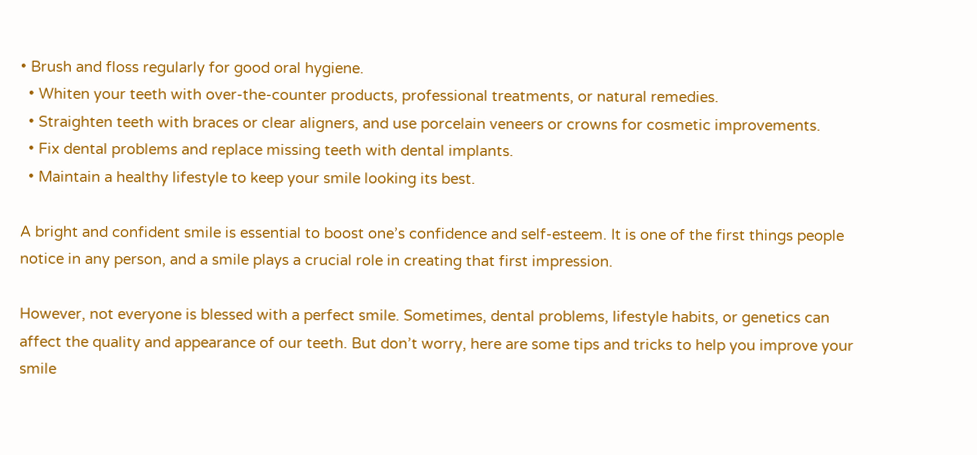• Brush and floss regularly for good oral hygiene.
  • Whiten your teeth with over-the-counter products, professional treatments, or natural remedies.
  • Straighten teeth with braces or clear aligners, and use porcelain veneers or crowns for cosmetic improvements.
  • Fix dental problems and replace missing teeth with dental implants.
  • Maintain a healthy lifestyle to keep your smile looking its best.

A bright and confident smile is essential to boost one’s confidence and self-esteem. It is one of the first things people notice in any person, and a smile plays a crucial role in creating that first impression.

However, not everyone is blessed with a perfect smile. Sometimes, dental problems, lifestyle habits, or genetics can affect the quality and appearance of our teeth. But don’t worry, here are some tips and tricks to help you improve your smile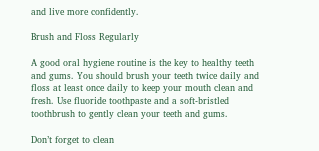and live more confidently.

Brush and Floss Regularly

A good oral hygiene routine is the key to healthy teeth and gums. You should brush your teeth twice daily and floss at least once daily to keep your mouth clean and fresh. Use fluoride toothpaste and a soft-bristled toothbrush to gently clean your teeth and gums.

Don’t forget to clean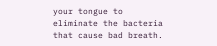your tongue to eliminate the bacteria that cause bad breath.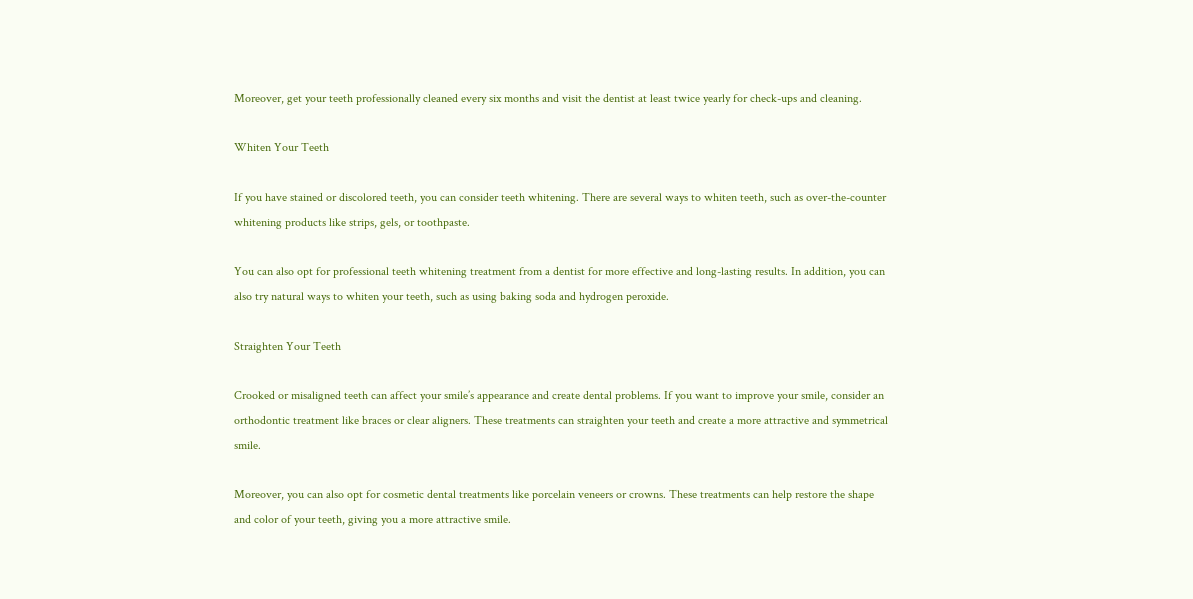Moreover, get your teeth professionally cleaned every six months and visit the dentist at least twice yearly for check-ups and cleaning.

Whiten Your Teeth

If you have stained or discolored teeth, you can consider teeth whitening. There are several ways to whiten teeth, such as over-the-counter whitening products like strips, gels, or toothpaste.

You can also opt for professional teeth whitening treatment from a dentist for more effective and long-lasting results. In addition, you can also try natural ways to whiten your teeth, such as using baking soda and hydrogen peroxide.

Straighten Your Teeth

Crooked or misaligned teeth can affect your smile’s appearance and create dental problems. If you want to improve your smile, consider an orthodontic treatment like braces or clear aligners. These treatments can straighten your teeth and create a more attractive and symmetrical smile.

Moreover, you can also opt for cosmetic dental treatments like porcelain veneers or crowns. These treatments can help restore the shape and color of your teeth, giving you a more attractive smile.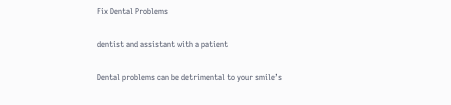Fix Dental Problems

dentist and assistant with a patient

Dental problems can be detrimental to your smile’s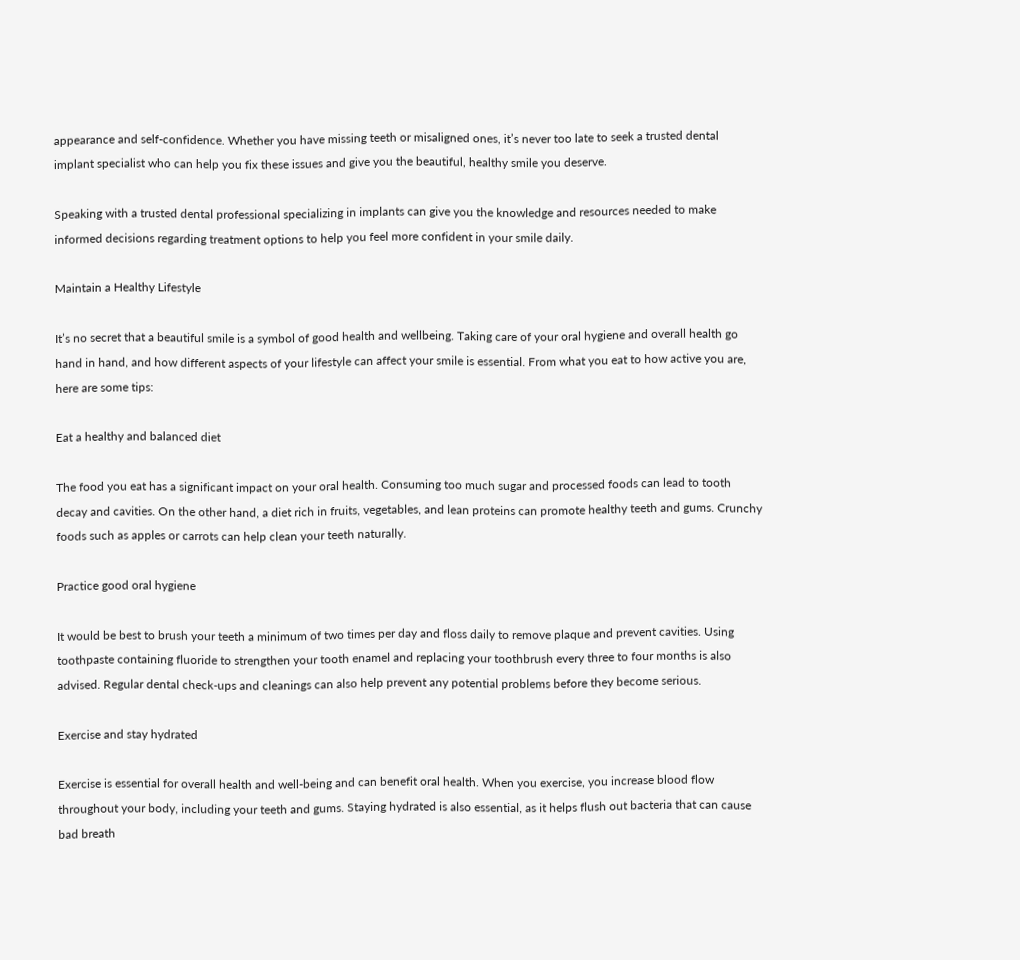appearance and self-confidence. Whether you have missing teeth or misaligned ones, it’s never too late to seek a trusted dental implant specialist who can help you fix these issues and give you the beautiful, healthy smile you deserve.

Speaking with a trusted dental professional specializing in implants can give you the knowledge and resources needed to make informed decisions regarding treatment options to help you feel more confident in your smile daily.

Maintain a Healthy Lifestyle

It’s no secret that a beautiful smile is a symbol of good health and wellbeing. Taking care of your oral hygiene and overall health go hand in hand, and how different aspects of your lifestyle can affect your smile is essential. From what you eat to how active you are, here are some tips:

Eat a healthy and balanced diet

The food you eat has a significant impact on your oral health. Consuming too much sugar and processed foods can lead to tooth decay and cavities. On the other hand, a diet rich in fruits, vegetables, and lean proteins can promote healthy teeth and gums. Crunchy foods such as apples or carrots can help clean your teeth naturally.

Practice good oral hygiene

It would be best to brush your teeth a minimum of two times per day and floss daily to remove plaque and prevent cavities. Using toothpaste containing fluoride to strengthen your tooth enamel and replacing your toothbrush every three to four months is also advised. Regular dental check-ups and cleanings can also help prevent any potential problems before they become serious.

Exercise and stay hydrated

Exercise is essential for overall health and well-being and can benefit oral health. When you exercise, you increase blood flow throughout your body, including your teeth and gums. Staying hydrated is also essential, as it helps flush out bacteria that can cause bad breath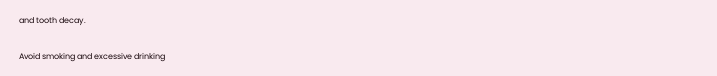and tooth decay.

Avoid smoking and excessive drinking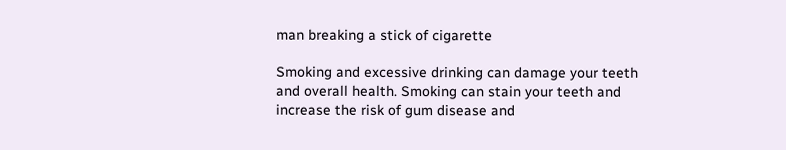man breaking a stick of cigarette

Smoking and excessive drinking can damage your teeth and overall health. Smoking can stain your teeth and increase the risk of gum disease and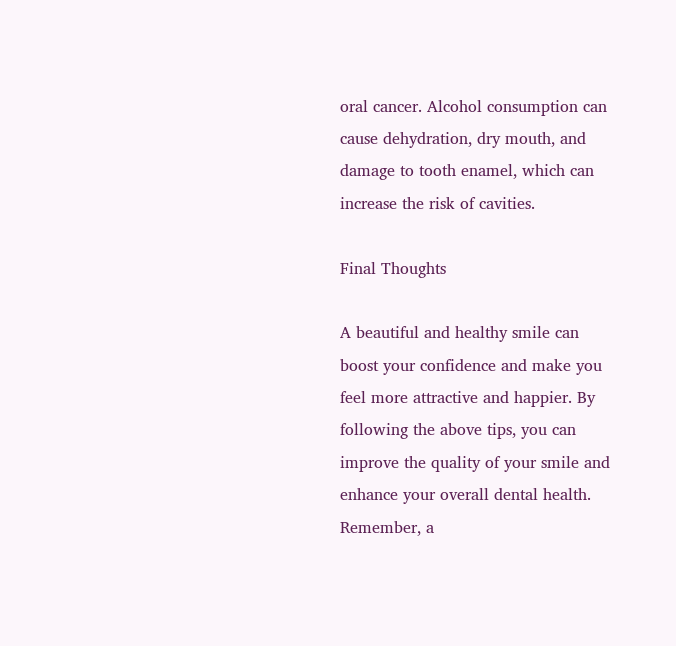oral cancer. Alcohol consumption can cause dehydration, dry mouth, and damage to tooth enamel, which can increase the risk of cavities.

Final Thoughts

A beautiful and healthy smile can boost your confidence and make you feel more attractive and happier. By following the above tips, you can improve the quality of your smile and enhance your overall dental health. Remember, a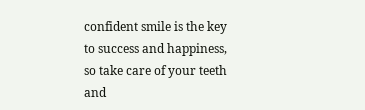confident smile is the key to success and happiness, so take care of your teeth and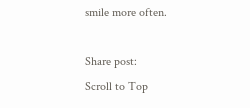smile more often.

Share post:
Scroll to Top